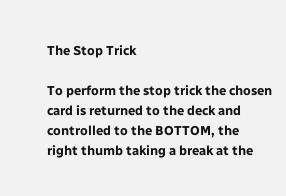The Stop Trick

To perform the stop trick the chosen card is returned to the deck and controlled to the BOTTOM, the right thumb taking a break at the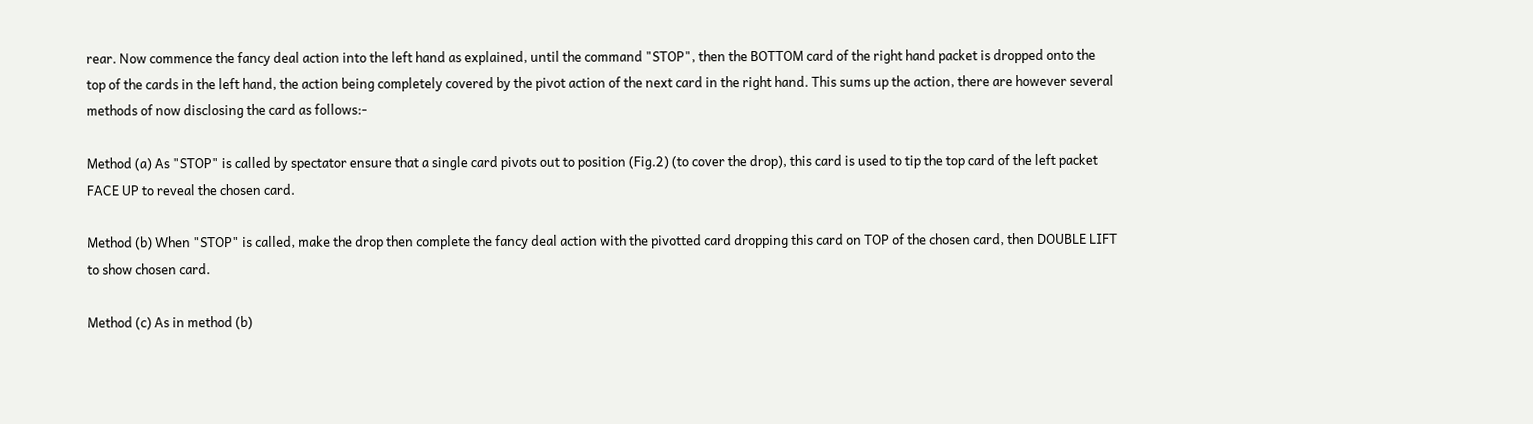rear. Now commence the fancy deal action into the left hand as explained, until the command "STOP", then the BOTTOM card of the right hand packet is dropped onto the top of the cards in the left hand, the action being completely covered by the pivot action of the next card in the right hand. This sums up the action, there are however several methods of now disclosing the card as follows:-

Method (a) As "STOP" is called by spectator ensure that a single card pivots out to position (Fig.2) (to cover the drop), this card is used to tip the top card of the left packet FACE UP to reveal the chosen card.

Method (b) When "STOP" is called, make the drop then complete the fancy deal action with the pivotted card dropping this card on TOP of the chosen card, then DOUBLE LIFT to show chosen card.

Method (c) As in method (b)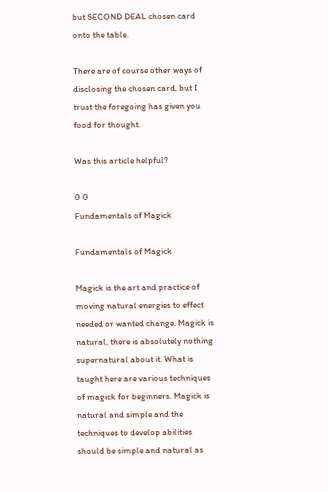but SECOND DEAL chosen card onto the table.

There are of course other ways of disclosing the chosen card, but I trust the foregoing has given you food for thought.

Was this article helpful?

0 0
Fundamentals of Magick

Fundamentals of Magick

Magick is the art and practice of moving natural energies to effect needed or wanted change. Magick is natural, there is absolutely nothing supernatural about it. What is taught here are various techniques of magick for beginners. Magick is natural and simple and the techniques to develop abilities should be simple and natural as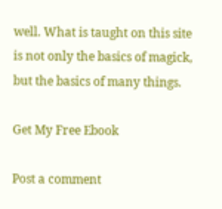well. What is taught on this site is not only the basics of magick, but the basics of many things.

Get My Free Ebook

Post a comment